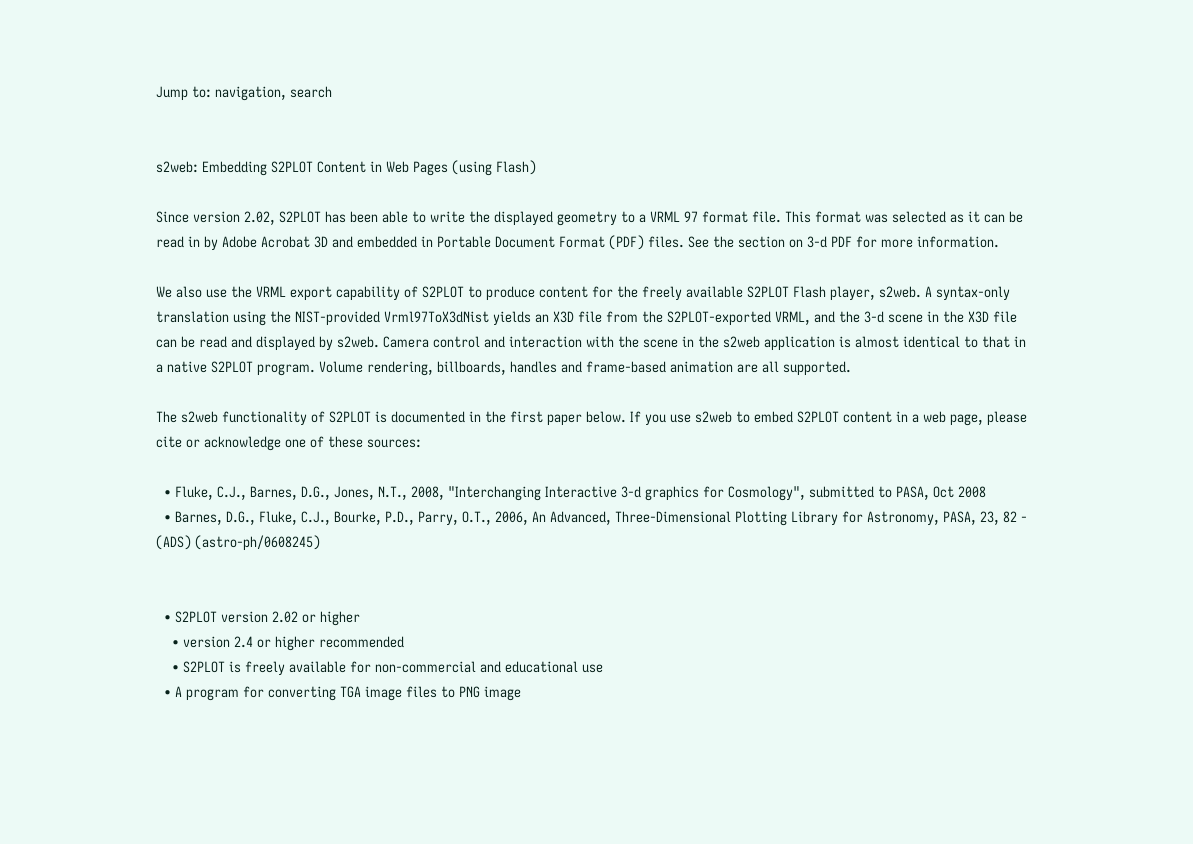Jump to: navigation, search


s2web: Embedding S2PLOT Content in Web Pages (using Flash)

Since version 2.02, S2PLOT has been able to write the displayed geometry to a VRML 97 format file. This format was selected as it can be read in by Adobe Acrobat 3D and embedded in Portable Document Format (PDF) files. See the section on 3-d PDF for more information.

We also use the VRML export capability of S2PLOT to produce content for the freely available S2PLOT Flash player, s2web. A syntax-only translation using the NIST-provided Vrml97ToX3dNist yields an X3D file from the S2PLOT-exported VRML, and the 3-d scene in the X3D file can be read and displayed by s2web. Camera control and interaction with the scene in the s2web application is almost identical to that in a native S2PLOT program. Volume rendering, billboards, handles and frame-based animation are all supported.

The s2web functionality of S2PLOT is documented in the first paper below. If you use s2web to embed S2PLOT content in a web page, please cite or acknowledge one of these sources:

  • Fluke, C.J., Barnes, D.G., Jones, N.T., 2008, "Interchanging Interactive 3-d graphics for Cosmology", submitted to PASA, Oct 2008
  • Barnes, D.G., Fluke, C.J., Bourke, P.D., Parry, O.T., 2006, An Advanced, Three-Dimensional Plotting Library for Astronomy, PASA, 23, 82 - (ADS) (astro-ph/0608245)


  • S2PLOT version 2.02 or higher
    • version 2.4 or higher recommended
    • S2PLOT is freely available for non-commercial and educational use
  • A program for converting TGA image files to PNG image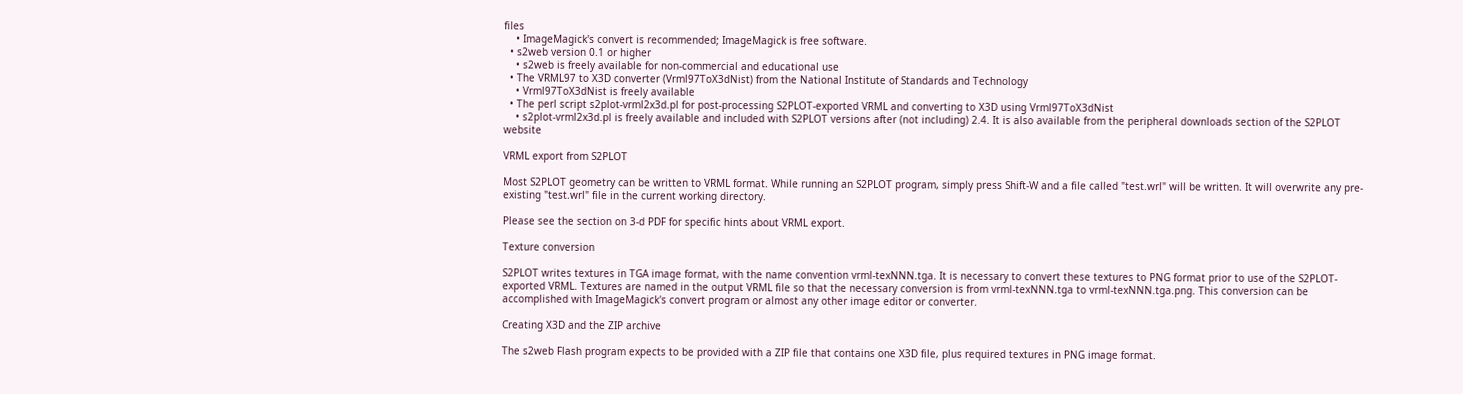files
    • ImageMagick's convert is recommended; ImageMagick is free software.
  • s2web version 0.1 or higher
    • s2web is freely available for non-commercial and educational use
  • The VRML97 to X3D converter (Vrml97ToX3dNist) from the National Institute of Standards and Technology
    • Vrml97ToX3dNist is freely available
  • The perl script s2plot-vrml2x3d.pl for post-processing S2PLOT-exported VRML and converting to X3D using Vrml97ToX3dNist
    • s2plot-vrml2x3d.pl is freely available and included with S2PLOT versions after (not including) 2.4. It is also available from the peripheral downloads section of the S2PLOT website

VRML export from S2PLOT

Most S2PLOT geometry can be written to VRML format. While running an S2PLOT program, simply press Shift-W and a file called "test.wrl" will be written. It will overwrite any pre-existing "test.wrl" file in the current working directory.

Please see the section on 3-d PDF for specific hints about VRML export.

Texture conversion

S2PLOT writes textures in TGA image format, with the name convention vrml-texNNN.tga. It is necessary to convert these textures to PNG format prior to use of the S2PLOT-exported VRML. Textures are named in the output VRML file so that the necessary conversion is from vrml-texNNN.tga to vrml-texNNN.tga.png. This conversion can be accomplished with ImageMagick's convert program or almost any other image editor or converter.

Creating X3D and the ZIP archive

The s2web Flash program expects to be provided with a ZIP file that contains one X3D file, plus required textures in PNG image format.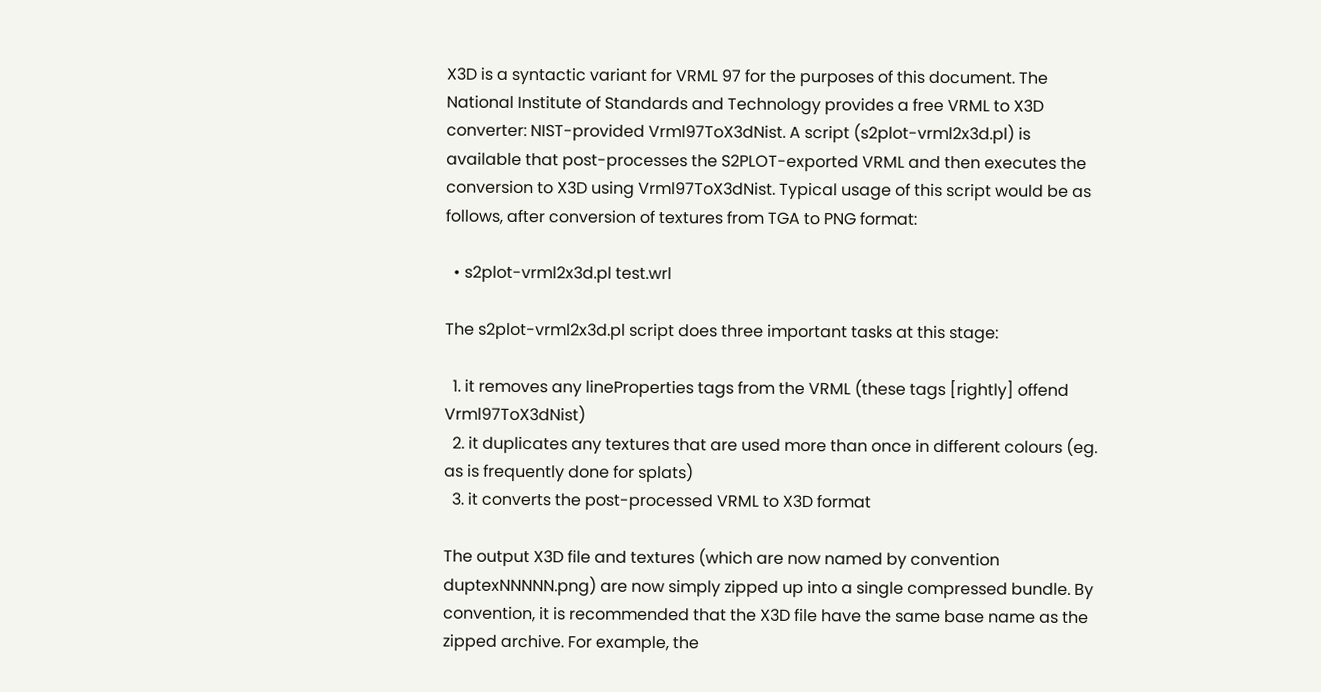X3D is a syntactic variant for VRML 97 for the purposes of this document. The National Institute of Standards and Technology provides a free VRML to X3D converter: NIST-provided Vrml97ToX3dNist. A script (s2plot-vrml2x3d.pl) is available that post-processes the S2PLOT-exported VRML and then executes the conversion to X3D using Vrml97ToX3dNist. Typical usage of this script would be as follows, after conversion of textures from TGA to PNG format:

  • s2plot-vrml2x3d.pl test.wrl

The s2plot-vrml2x3d.pl script does three important tasks at this stage:

  1. it removes any lineProperties tags from the VRML (these tags [rightly] offend Vrml97ToX3dNist)
  2. it duplicates any textures that are used more than once in different colours (eg. as is frequently done for splats)
  3. it converts the post-processed VRML to X3D format

The output X3D file and textures (which are now named by convention duptexNNNNN.png) are now simply zipped up into a single compressed bundle. By convention, it is recommended that the X3D file have the same base name as the zipped archive. For example, the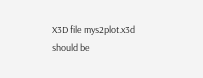X3D file mys2plot.x3d should be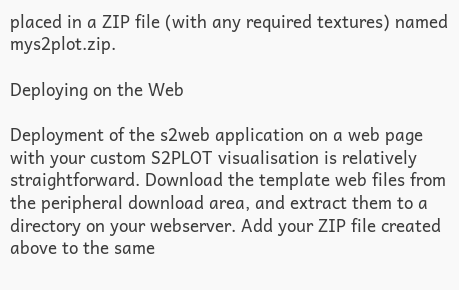placed in a ZIP file (with any required textures) named mys2plot.zip.

Deploying on the Web

Deployment of the s2web application on a web page with your custom S2PLOT visualisation is relatively straightforward. Download the template web files from the peripheral download area, and extract them to a directory on your webserver. Add your ZIP file created above to the same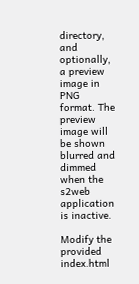directory, and optionally, a preview image in PNG format. The preview image will be shown blurred and dimmed when the s2web application is inactive.

Modify the provided index.html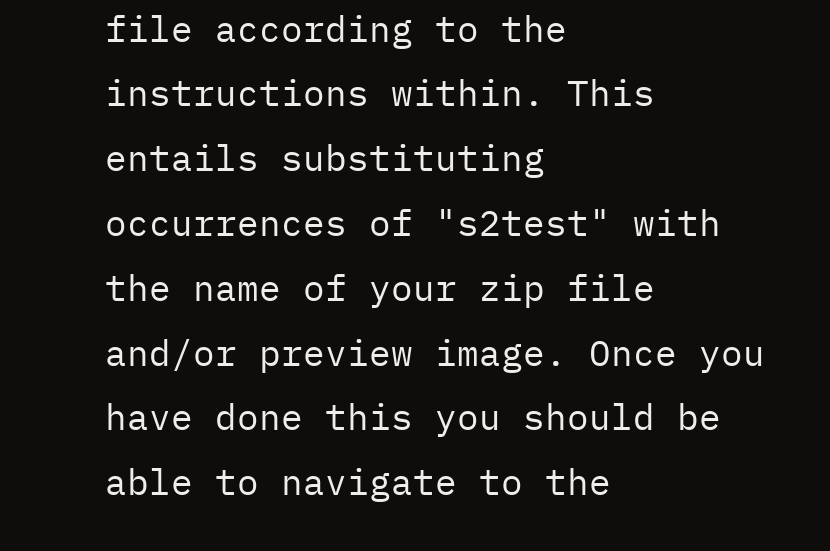file according to the instructions within. This entails substituting occurrences of "s2test" with the name of your zip file and/or preview image. Once you have done this you should be able to navigate to the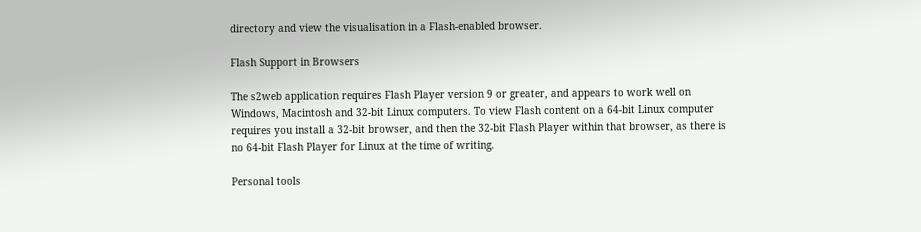directory and view the visualisation in a Flash-enabled browser.

Flash Support in Browsers

The s2web application requires Flash Player version 9 or greater, and appears to work well on Windows, Macintosh and 32-bit Linux computers. To view Flash content on a 64-bit Linux computer requires you install a 32-bit browser, and then the 32-bit Flash Player within that browser, as there is no 64-bit Flash Player for Linux at the time of writing.

Personal tools